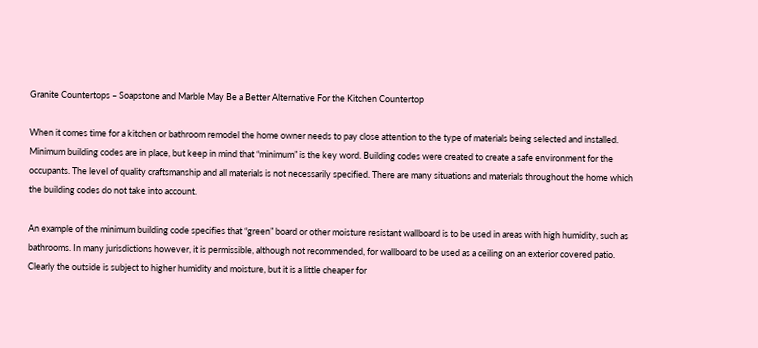Granite Countertops – Soapstone and Marble May Be a Better Alternative For the Kitchen Countertop

When it comes time for a kitchen or bathroom remodel the home owner needs to pay close attention to the type of materials being selected and installed. Minimum building codes are in place, but keep in mind that “minimum” is the key word. Building codes were created to create a safe environment for the occupants. The level of quality craftsmanship and all materials is not necessarily specified. There are many situations and materials throughout the home which the building codes do not take into account.

An example of the minimum building code specifies that “green” board or other moisture resistant wallboard is to be used in areas with high humidity, such as bathrooms. In many jurisdictions however, it is permissible, although not recommended, for wallboard to be used as a ceiling on an exterior covered patio. Clearly the outside is subject to higher humidity and moisture, but it is a little cheaper for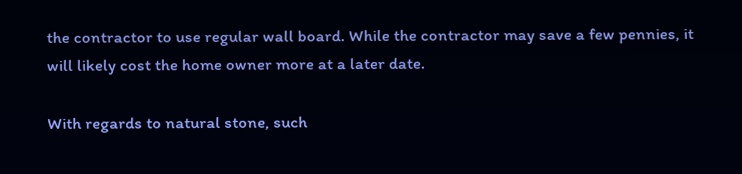the contractor to use regular wall board. While the contractor may save a few pennies, it will likely cost the home owner more at a later date.

With regards to natural stone, such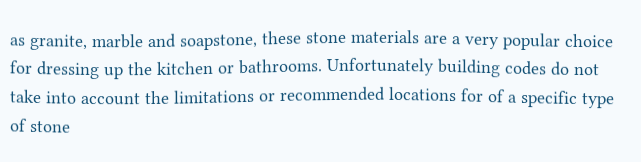as granite, marble and soapstone, these stone materials are a very popular choice for dressing up the kitchen or bathrooms. Unfortunately building codes do not take into account the limitations or recommended locations for of a specific type of stone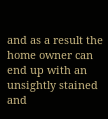and as a result the home owner can end up with an unsightly stained and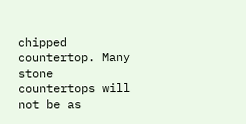chipped countertop. Many stone countertops will not be as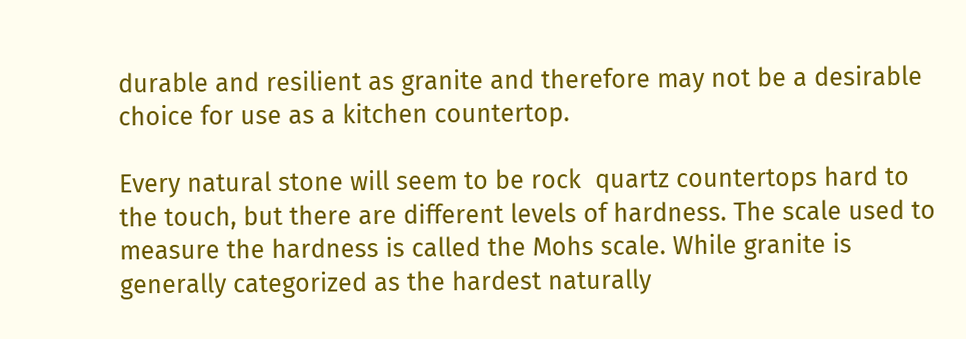durable and resilient as granite and therefore may not be a desirable choice for use as a kitchen countertop.

Every natural stone will seem to be rock  quartz countertops hard to the touch, but there are different levels of hardness. The scale used to measure the hardness is called the Mohs scale. While granite is generally categorized as the hardest naturally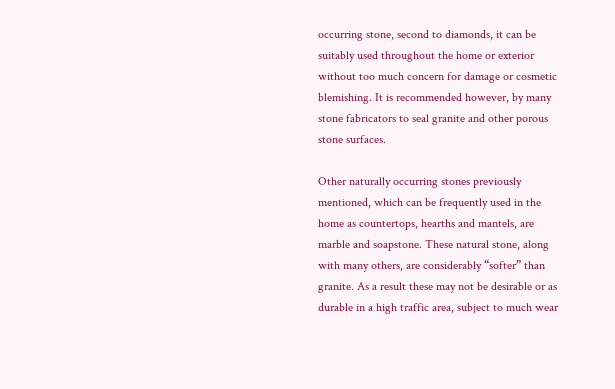occurring stone, second to diamonds, it can be suitably used throughout the home or exterior without too much concern for damage or cosmetic blemishing. It is recommended however, by many stone fabricators to seal granite and other porous stone surfaces.

Other naturally occurring stones previously mentioned, which can be frequently used in the home as countertops, hearths and mantels, are marble and soapstone. These natural stone, along with many others, are considerably “softer” than granite. As a result these may not be desirable or as durable in a high traffic area, subject to much wear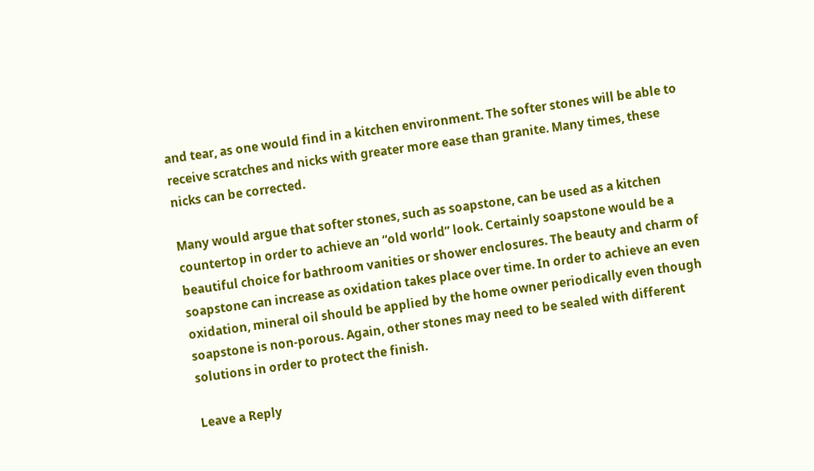and tear, as one would find in a kitchen environment. The softer stones will be able to receive scratches and nicks with greater more ease than granite. Many times, these nicks can be corrected.

Many would argue that softer stones, such as soapstone, can be used as a kitchen countertop in order to achieve an “old world” look. Certainly soapstone would be a beautiful choice for bathroom vanities or shower enclosures. The beauty and charm of soapstone can increase as oxidation takes place over time. In order to achieve an even oxidation, mineral oil should be applied by the home owner periodically even though soapstone is non-porous. Again, other stones may need to be sealed with different solutions in order to protect the finish.

Leave a Reply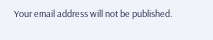Your email address will not be published.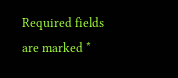Required fields are marked *